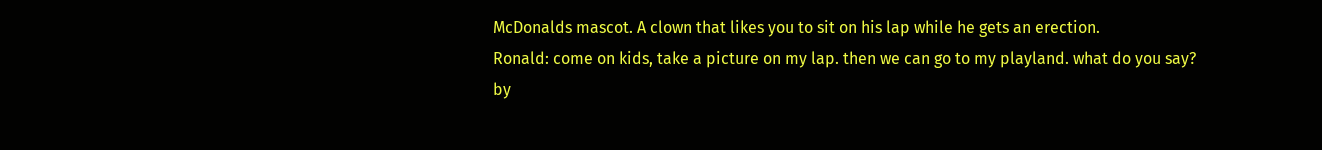McDonalds mascot. A clown that likes you to sit on his lap while he gets an erection.
Ronald: come on kids, take a picture on my lap. then we can go to my playland. what do you say?
by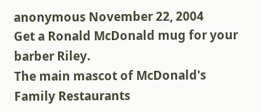anonymous November 22, 2004
Get a Ronald McDonald mug for your barber Riley.
The main mascot of McDonald's Family Restaurants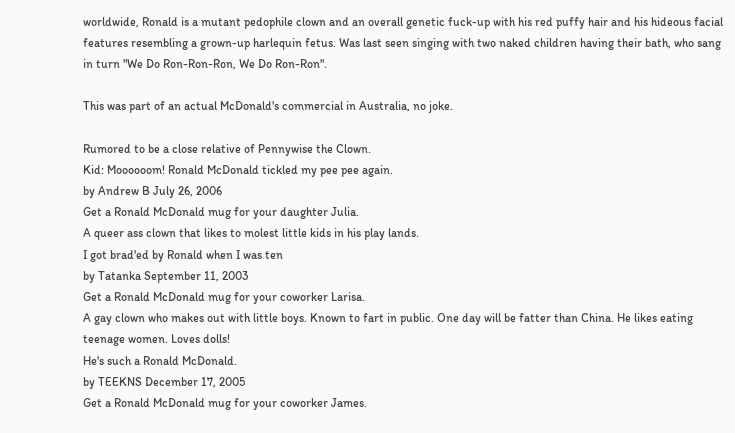worldwide, Ronald is a mutant pedophile clown and an overall genetic fuck-up with his red puffy hair and his hideous facial features resembling a grown-up harlequin fetus. Was last seen singing with two naked children having their bath, who sang in turn "We Do Ron-Ron-Ron, We Do Ron-Ron".

This was part of an actual McDonald's commercial in Australia, no joke.

Rumored to be a close relative of Pennywise the Clown.
Kid: Moooooom! Ronald McDonald tickled my pee pee again.
by Andrew B July 26, 2006
Get a Ronald McDonald mug for your daughter Julia.
A queer ass clown that likes to molest little kids in his play lands.
I got brad'ed by Ronald when I was ten
by Tatanka September 11, 2003
Get a Ronald McDonald mug for your coworker Larisa.
A gay clown who makes out with little boys. Known to fart in public. One day will be fatter than China. He likes eating teenage women. Loves dolls!
He's such a Ronald McDonald.
by TEEKNS December 17, 2005
Get a Ronald McDonald mug for your coworker James.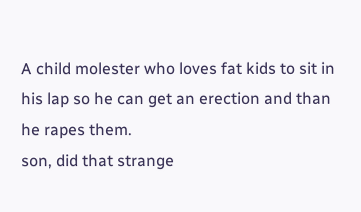A child molester who loves fat kids to sit in his lap so he can get an erection and than he rapes them.
son, did that strange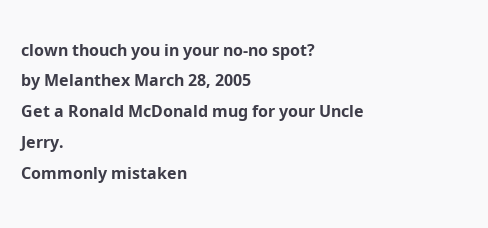clown thouch you in your no-no spot?
by Melanthex March 28, 2005
Get a Ronald McDonald mug for your Uncle Jerry.
Commonly mistaken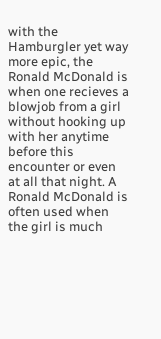with the Hamburgler yet way more epic, the Ronald McDonald is when one recieves a blowjob from a girl without hooking up with her anytime before this encounter or even at all that night. A Ronald McDonald is often used when the girl is much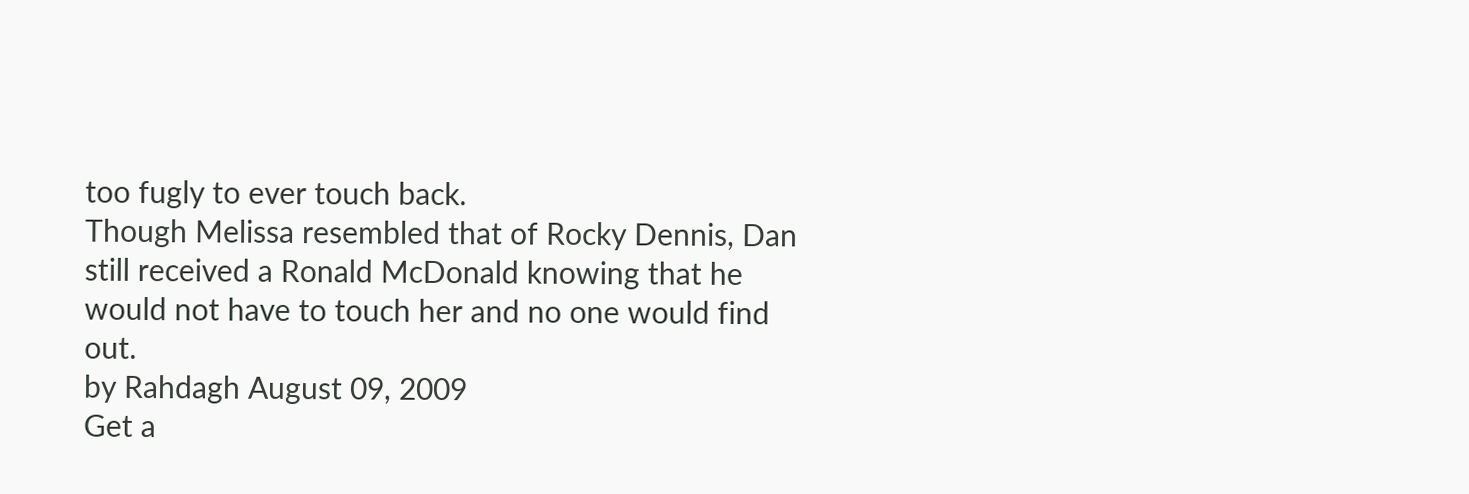too fugly to ever touch back.
Though Melissa resembled that of Rocky Dennis, Dan still received a Ronald McDonald knowing that he would not have to touch her and no one would find out.
by Rahdagh August 09, 2009
Get a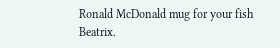Ronald McDonald mug for your fish Beatrix.